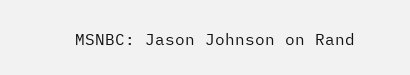MSNBC: Jason Johnson on Rand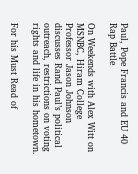Paul, Pope Francis and EU 40 Rap Battle

On Weekends with Alex Witt on MSNBC, Hiram College Professor Jason Johnson discusses Rand Paul’s political outreach, restrictions on voting rights and life in his hometown.

For his Must Read of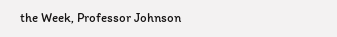the Week, Professor Johnson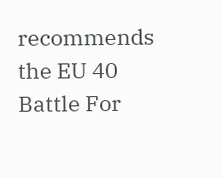recommends the EU 40 Battle For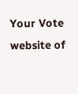Your Vote website of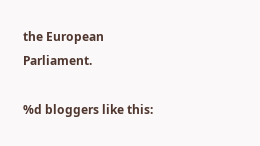the European Parliament.

%d bloggers like this: